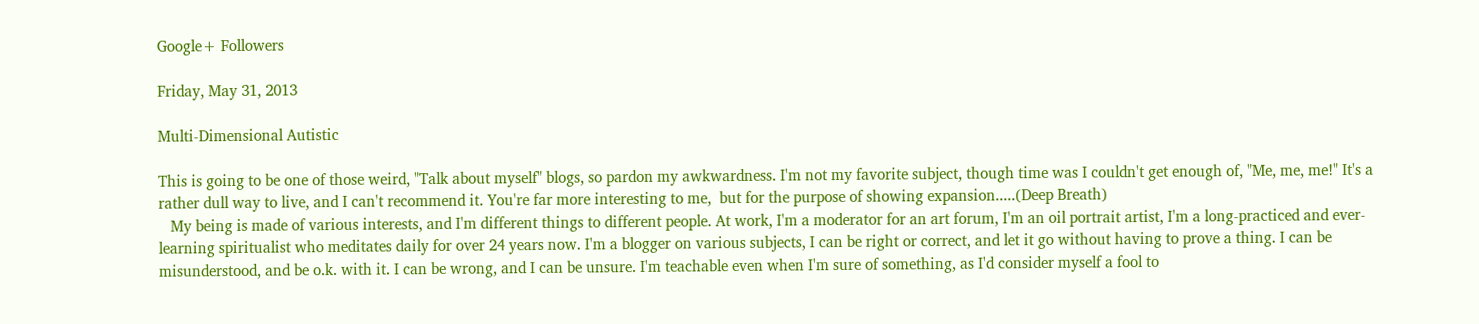Google+ Followers

Friday, May 31, 2013

Multi-Dimensional Autistic

This is going to be one of those weird, "Talk about myself" blogs, so pardon my awkwardness. I'm not my favorite subject, though time was I couldn't get enough of, "Me, me, me!" It's a rather dull way to live, and I can't recommend it. You're far more interesting to me,  but for the purpose of showing expansion.....(Deep Breath)
   My being is made of various interests, and I'm different things to different people. At work, I'm a moderator for an art forum, I'm an oil portrait artist, I'm a long-practiced and ever-learning spiritualist who meditates daily for over 24 years now. I'm a blogger on various subjects, I can be right or correct, and let it go without having to prove a thing. I can be misunderstood, and be o.k. with it. I can be wrong, and I can be unsure. I'm teachable even when I'm sure of something, as I'd consider myself a fool to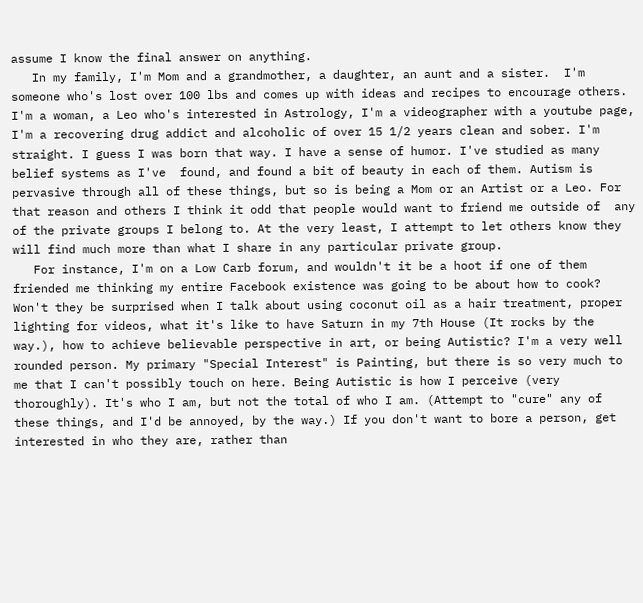assume I know the final answer on anything.
   In my family, I'm Mom and a grandmother, a daughter, an aunt and a sister.  I'm someone who's lost over 100 lbs and comes up with ideas and recipes to encourage others. I'm a woman, a Leo who's interested in Astrology, I'm a videographer with a youtube page, I'm a recovering drug addict and alcoholic of over 15 1/2 years clean and sober. I'm straight. I guess I was born that way. I have a sense of humor. I've studied as many belief systems as I've  found, and found a bit of beauty in each of them. Autism is pervasive through all of these things, but so is being a Mom or an Artist or a Leo. For that reason and others I think it odd that people would want to friend me outside of  any of the private groups I belong to. At the very least, I attempt to let others know they will find much more than what I share in any particular private group.
   For instance, I'm on a Low Carb forum, and wouldn't it be a hoot if one of them friended me thinking my entire Facebook existence was going to be about how to cook? Won't they be surprised when I talk about using coconut oil as a hair treatment, proper lighting for videos, what it's like to have Saturn in my 7th House (It rocks by the way.), how to achieve believable perspective in art, or being Autistic? I'm a very well rounded person. My primary "Special Interest" is Painting, but there is so very much to me that I can't possibly touch on here. Being Autistic is how I perceive (very thoroughly). It's who I am, but not the total of who I am. (Attempt to "cure" any of these things, and I'd be annoyed, by the way.) If you don't want to bore a person, get interested in who they are, rather than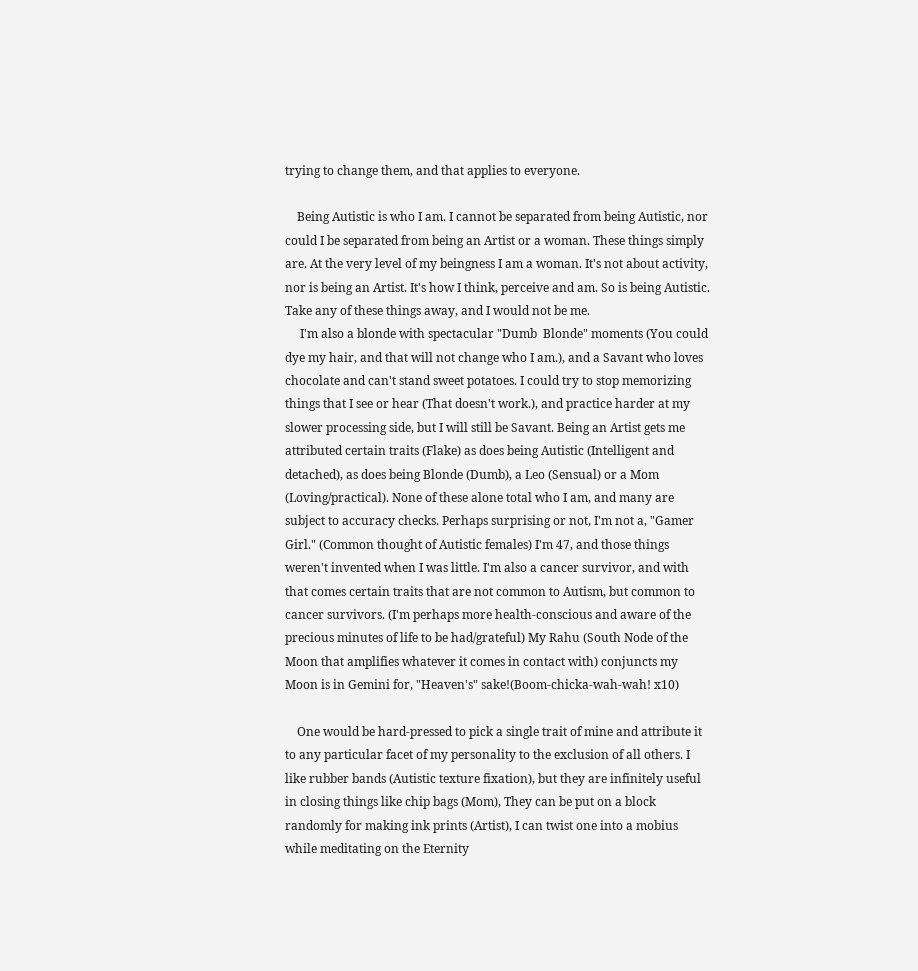trying to change them, and that applies to everyone.

    Being Autistic is who I am. I cannot be separated from being Autistic, nor could I be separated from being an Artist or a woman. These things simply are. At the very level of my beingness I am a woman. It's not about activity, nor is being an Artist. It's how I think, perceive and am. So is being Autistic. Take any of these things away, and I would not be me.
     I'm also a blonde with spectacular "Dumb  Blonde" moments (You could dye my hair, and that will not change who I am.), and a Savant who loves chocolate and can't stand sweet potatoes. I could try to stop memorizing things that I see or hear (That doesn't work.), and practice harder at my slower processing side, but I will still be Savant. Being an Artist gets me attributed certain traits (Flake) as does being Autistic (Intelligent and detached), as does being Blonde (Dumb), a Leo (Sensual) or a Mom (Loving/practical). None of these alone total who I am, and many are subject to accuracy checks. Perhaps surprising or not, I'm not a, "Gamer Girl." (Common thought of Autistic females) I'm 47, and those things weren't invented when I was little. I'm also a cancer survivor, and with that comes certain traits that are not common to Autism, but common to cancer survivors. (I'm perhaps more health-conscious and aware of the precious minutes of life to be had/grateful) My Rahu (South Node of the Moon that amplifies whatever it comes in contact with) conjuncts my Moon is in Gemini for, "Heaven's" sake!(Boom-chicka-wah-wah! x10)

    One would be hard-pressed to pick a single trait of mine and attribute it to any particular facet of my personality to the exclusion of all others. I like rubber bands (Autistic texture fixation), but they are infinitely useful in closing things like chip bags (Mom), They can be put on a block randomly for making ink prints (Artist), I can twist one into a mobius while meditating on the Eternity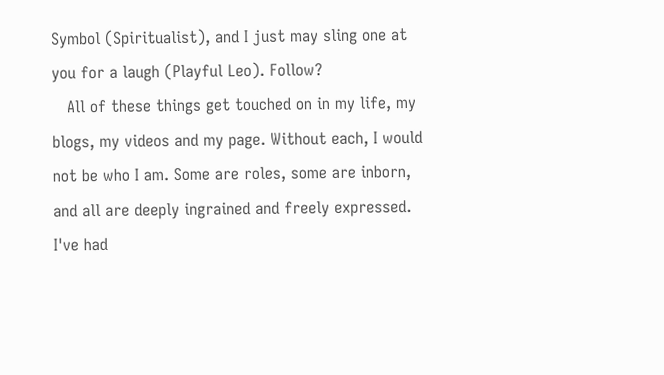Symbol (Spiritualist), and I just may sling one at you for a laugh (Playful Leo). Follow?
   All of these things get touched on in my life, my blogs, my videos and my page. Without each, I would not be who I am. Some are roles, some are inborn, and all are deeply ingrained and freely expressed. I've had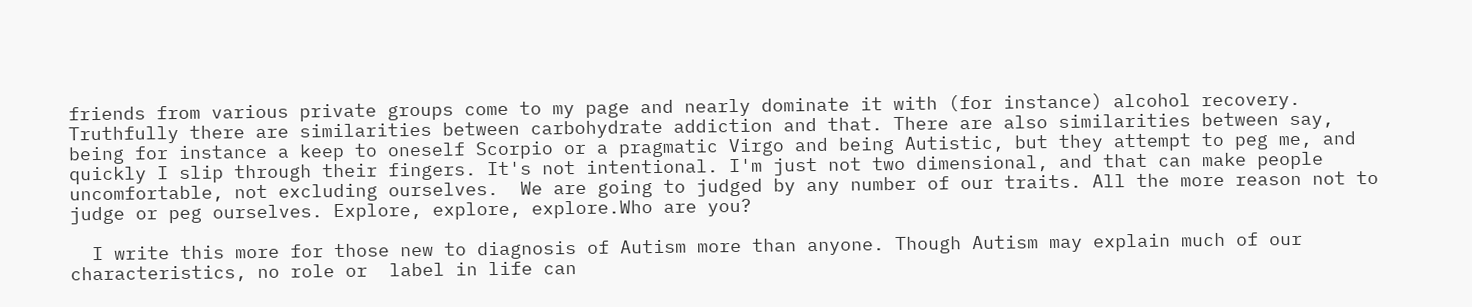friends from various private groups come to my page and nearly dominate it with (for instance) alcohol recovery. Truthfully there are similarities between carbohydrate addiction and that. There are also similarities between say, being for instance a keep to oneself Scorpio or a pragmatic Virgo and being Autistic, but they attempt to peg me, and quickly I slip through their fingers. It's not intentional. I'm just not two dimensional, and that can make people uncomfortable, not excluding ourselves.  We are going to judged by any number of our traits. All the more reason not to judge or peg ourselves. Explore, explore, explore.Who are you?

  I write this more for those new to diagnosis of Autism more than anyone. Though Autism may explain much of our characteristics, no role or  label in life can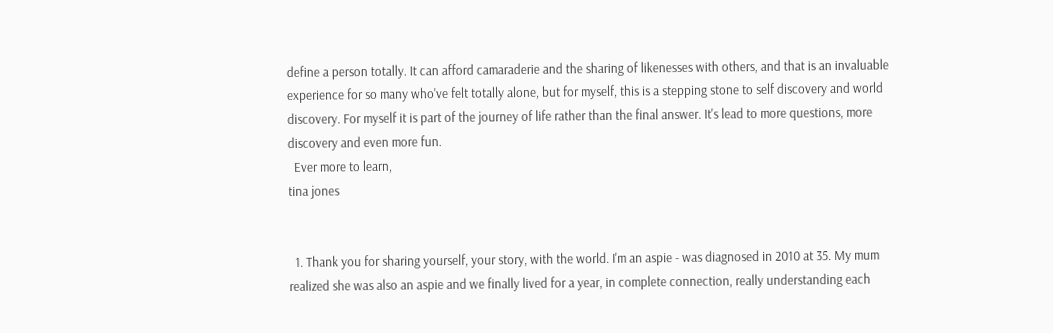define a person totally. It can afford camaraderie and the sharing of likenesses with others, and that is an invaluable experience for so many who've felt totally alone, but for myself, this is a stepping stone to self discovery and world discovery. For myself it is part of the journey of life rather than the final answer. It's lead to more questions, more discovery and even more fun.
  Ever more to learn,
tina jones


  1. Thank you for sharing yourself, your story, with the world. I'm an aspie - was diagnosed in 2010 at 35. My mum realized she was also an aspie and we finally lived for a year, in complete connection, really understanding each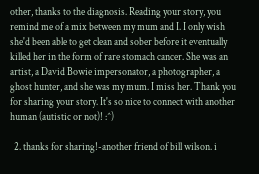other, thanks to the diagnosis. Reading your story, you remind me of a mix between my mum and I. I only wish she'd been able to get clean and sober before it eventually killed her in the form of rare stomach cancer. She was an artist, a David Bowie impersonator, a photographer, a ghost hunter, and she was my mum. I miss her. Thank you for sharing your story. It's so nice to connect with another human (autistic or not)! :^)

  2. thanks for sharing!-another friend of bill wilson. i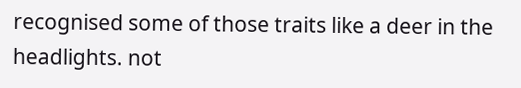recognised some of those traits like a deer in the headlights. not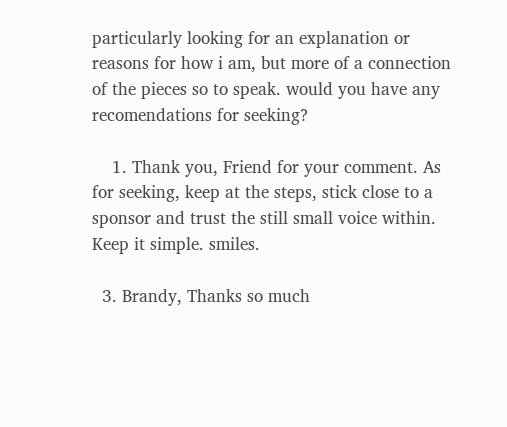particularly looking for an explanation or reasons for how i am, but more of a connection of the pieces so to speak. would you have any recomendations for seeking?

    1. Thank you, Friend for your comment. As for seeking, keep at the steps, stick close to a sponsor and trust the still small voice within. Keep it simple. smiles.

  3. Brandy, Thanks so much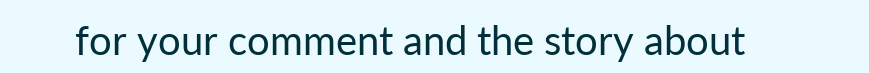for your comment and the story about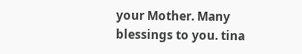your Mother. Many blessings to you. tina